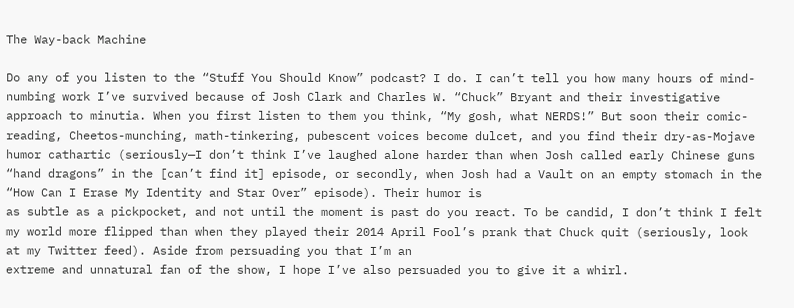The Way-back Machine

Do any of you listen to the “Stuff You Should Know” podcast? I do. I can’t tell you how many hours of mind-numbing work I’ve survived because of Josh Clark and Charles W. “Chuck” Bryant and their investigative approach to minutia. When you first listen to them you think, “My gosh, what NERDS!” But soon their comic-reading, Cheetos-munching, math-tinkering, pubescent voices become dulcet, and you find their dry-as-Mojave humor cathartic (seriously—I don’t think I’ve laughed alone harder than when Josh called early Chinese guns “hand dragons” in the [can’t find it] episode, or secondly, when Josh had a Vault on an empty stomach in the “How Can I Erase My Identity and Star Over” episode). Their humor is
as subtle as a pickpocket, and not until the moment is past do you react. To be candid, I don’t think I felt my world more flipped than when they played their 2014 April Fool’s prank that Chuck quit (seriously, look at my Twitter feed). Aside from persuading you that I’m an
extreme and unnatural fan of the show, I hope I’ve also persuaded you to give it a whirl.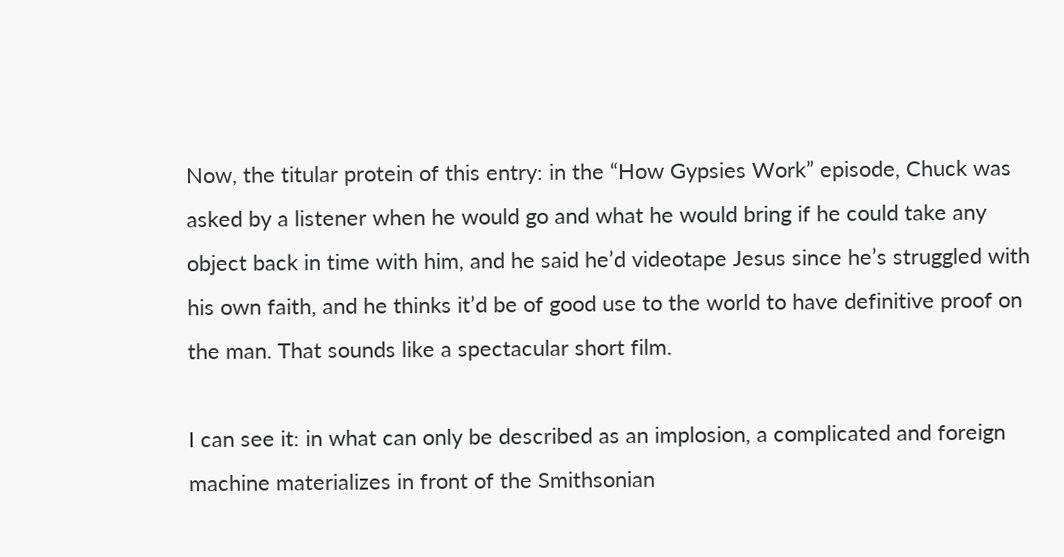Now, the titular protein of this entry: in the “How Gypsies Work” episode, Chuck was asked by a listener when he would go and what he would bring if he could take any object back in time with him, and he said he’d videotape Jesus since he’s struggled with his own faith, and he thinks it’d be of good use to the world to have definitive proof on the man. That sounds like a spectacular short film.

I can see it: in what can only be described as an implosion, a complicated and foreign machine materializes in front of the Smithsonian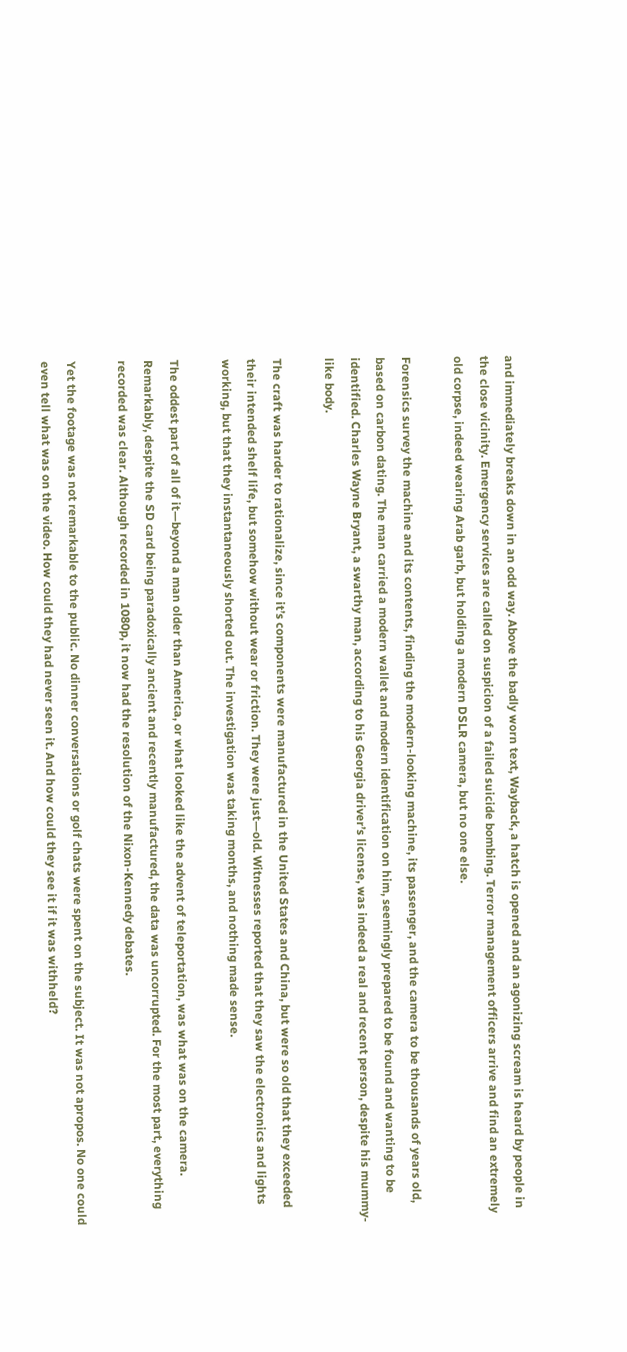and immediately breaks down in an odd way. Above the badly worn text, Wayback, a hatch is opened and an agonizing scream is heard by people in the close vicinity. Emergency services are called on suspicion of a failed suicide bombing. Terror management officers arrive and find an extremely old corpse, indeed wearing Arab garb, but holding a modern DSLR camera, but no one else.

Forensics survey the machine and its contents, finding the modern-looking machine, its passenger, and the camera to be thousands of years old, based on carbon dating. The man carried a modern wallet and modern identification on him, seemingly prepared to be found and wanting to be identified. Charles Wayne Bryant, a swarthy man, according to his Georgia driver’s license, was indeed a real and recent person, despite his mummy-like body.

The craft was harder to rationalize, since it’s components were manufactured in the United States and China, but were so old that they exceeded their intended shelf life, but somehow without wear or friction. They were just—old. Witnesses reported that they saw the electronics and lights working, but that they instantaneously shorted out. The investigation was taking months, and nothing made sense.

The oddest part of all of it—beyond a man older than America, or what looked like the advent of teleportation, was what was on the camera. Remarkably, despite the SD card being paradoxically ancient and recently manufactured, the data was uncorrupted. For the most part, everything recorded was clear. Although recorded in 1080p, it now had the resolution of the Nixon-Kennedy debates.

Yet the footage was not remarkable to the public. No dinner conversations or golf chats were spent on the subject. It was not apropos. No one could even tell what was on the video. How could they had never seen it. And how could they see it if it was withheld?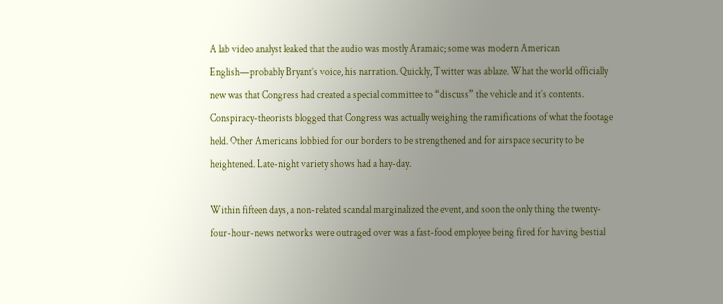A lab video analyst leaked that the audio was mostly Aramaic; some was modern American English—probably Bryant’s voice, his narration. Quickly, Twitter was ablaze. What the world officially new was that Congress had created a special committee to “discuss” the vehicle and it’s contents. Conspiracy-theorists blogged that Congress was actually weighing the ramifications of what the footage held. Other Americans lobbied for our borders to be strengthened and for airspace security to be heightened. Late-night variety shows had a hay-day.

Within fifteen days, a non-related scandal marginalized the event, and soon the only thing the twenty-four-hour-news networks were outraged over was a fast-food employee being fired for having bestial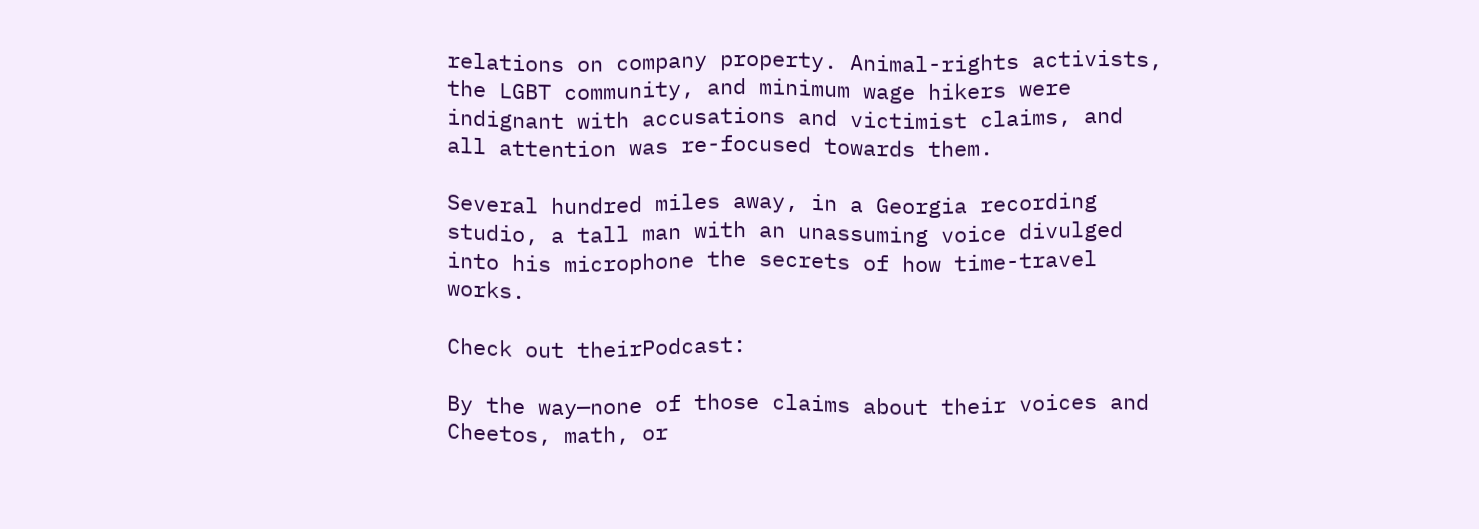relations on company property. Animal-rights activists, the LGBT community, and minimum wage hikers were indignant with accusations and victimist claims, and all attention was re-focused towards them.

Several hundred miles away, in a Georgia recording studio, a tall man with an unassuming voice divulged into his microphone the secrets of how time-travel works.

Check out theirPodcast:

By the way—none of those claims about their voices and Cheetos, math, or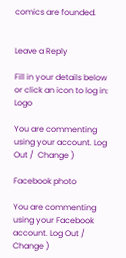comics are founded.


Leave a Reply

Fill in your details below or click an icon to log in: Logo

You are commenting using your account. Log Out /  Change )

Facebook photo

You are commenting using your Facebook account. Log Out /  Change )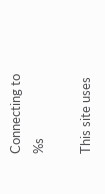Connecting to %s

This site uses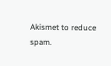Akismet to reduce spam.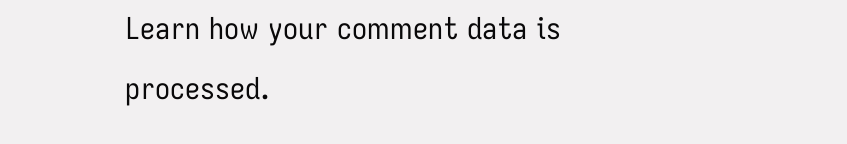Learn how your comment data is processed.